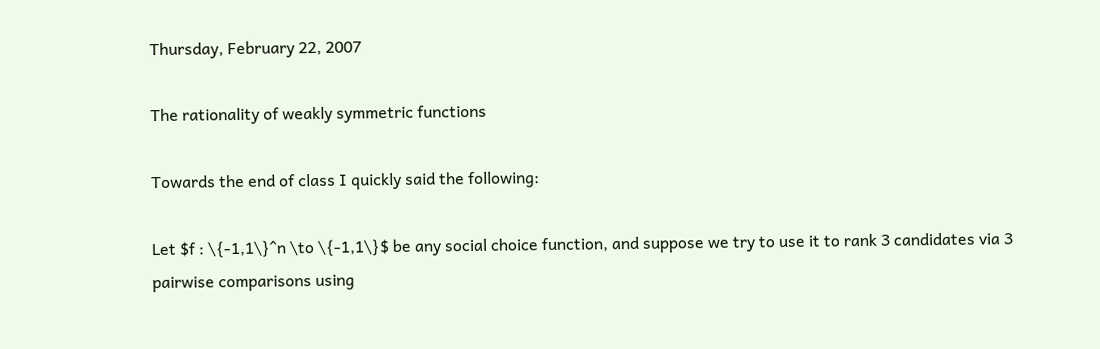Thursday, February 22, 2007

The rationality of weakly symmetric functions

Towards the end of class I quickly said the following:

Let $f : \{-1,1\}^n \to \{-1,1\}$ be any social choice function, and suppose we try to use it to rank 3 candidates via 3 pairwise comparisons using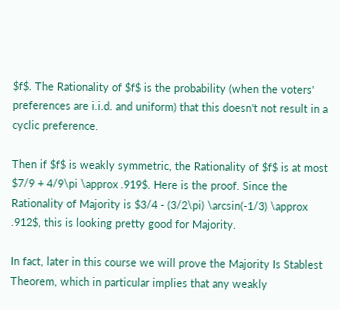$f$. The Rationality of $f$ is the probability (when the voters' preferences are i.i.d. and uniform) that this doesn't not result in a cyclic preference.

Then if $f$ is weakly symmetric, the Rationality of $f$ is at most $7/9 + 4/9\pi \approx .919$. Here is the proof. Since the Rationality of Majority is $3/4 - (3/2\pi) \arcsin(-1/3) \approx .912$, this is looking pretty good for Majority.

In fact, later in this course we will prove the Majority Is Stablest Theorem, which in particular implies that any weakly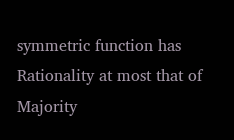symmetric function has Rationality at most that of Majority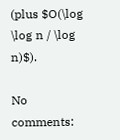(plus $O(\log \log n / \log n)$).

No comments: